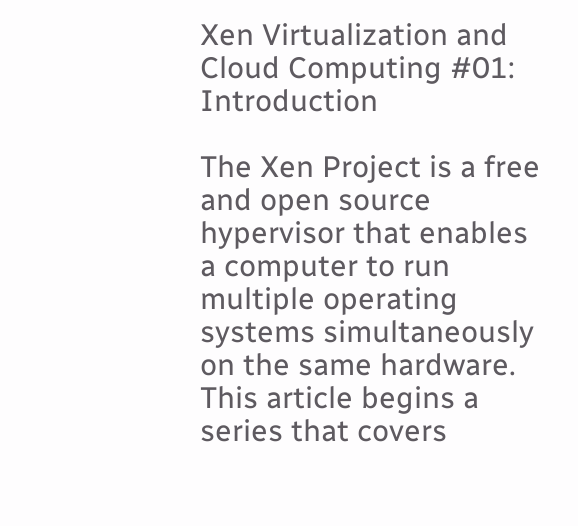Xen Virtualization and Cloud Computing #01: Introduction

The Xen Project is a free and open source hypervisor that enables a computer to run multiple operating systems simultaneously on the same hardware. This article begins a series that covers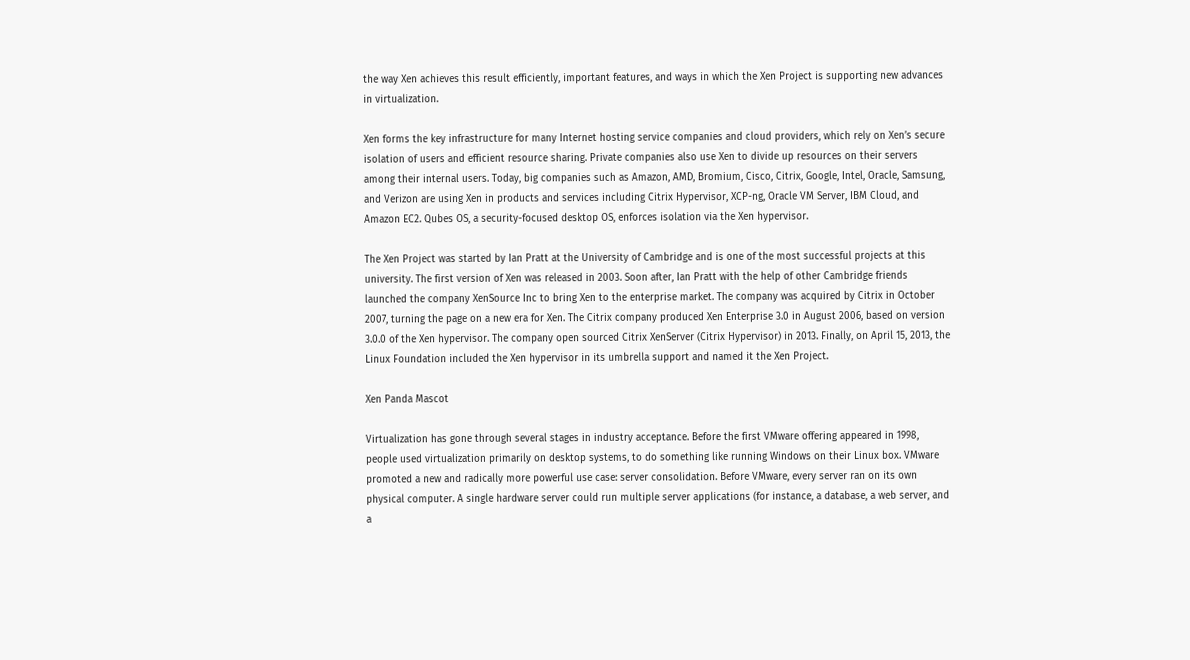the way Xen achieves this result efficiently, important features, and ways in which the Xen Project is supporting new advances in virtualization.

Xen forms the key infrastructure for many Internet hosting service companies and cloud providers, which rely on Xen’s secure isolation of users and efficient resource sharing. Private companies also use Xen to divide up resources on their servers among their internal users. Today, big companies such as Amazon, AMD, Bromium, Cisco, Citrix, Google, Intel, Oracle, Samsung, and Verizon are using Xen in products and services including Citrix Hypervisor, XCP-ng, Oracle VM Server, IBM Cloud, and Amazon EC2. Qubes OS, a security-focused desktop OS, enforces isolation via the Xen hypervisor.

The Xen Project was started by Ian Pratt at the University of Cambridge and is one of the most successful projects at this university. The first version of Xen was released in 2003. Soon after, Ian Pratt with the help of other Cambridge friends launched the company XenSource Inc to bring Xen to the enterprise market. The company was acquired by Citrix in October 2007, turning the page on a new era for Xen. The Citrix company produced Xen Enterprise 3.0 in August 2006, based on version 3.0.0 of the Xen hypervisor. The company open sourced Citrix XenServer (Citrix Hypervisor) in 2013. Finally, on April 15, 2013, the Linux Foundation included the Xen hypervisor in its umbrella support and named it the Xen Project.

Xen Panda Mascot

Virtualization has gone through several stages in industry acceptance. Before the first VMware offering appeared in 1998, people used virtualization primarily on desktop systems, to do something like running Windows on their Linux box. VMware promoted a new and radically more powerful use case: server consolidation. Before VMware, every server ran on its own physical computer. A single hardware server could run multiple server applications (for instance, a database, a web server, and a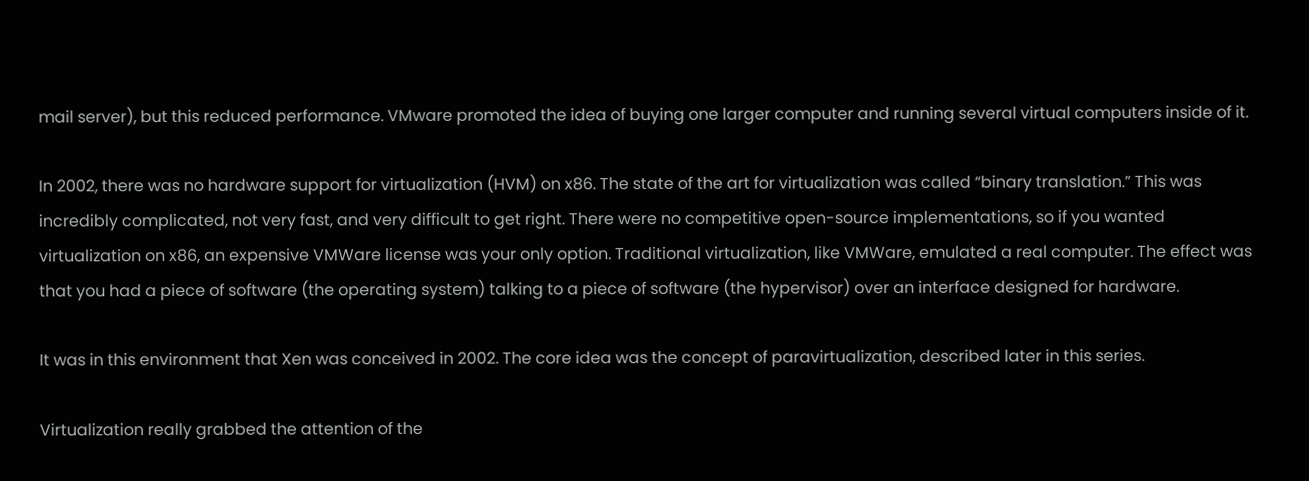mail server), but this reduced performance. VMware promoted the idea of buying one larger computer and running several virtual computers inside of it.

In 2002, there was no hardware support for virtualization (HVM) on x86. The state of the art for virtualization was called “binary translation.” This was incredibly complicated, not very fast, and very difficult to get right. There were no competitive open-source implementations, so if you wanted virtualization on x86, an expensive VMWare license was your only option. Traditional virtualization, like VMWare, emulated a real computer. The effect was that you had a piece of software (the operating system) talking to a piece of software (the hypervisor) over an interface designed for hardware.

It was in this environment that Xen was conceived in 2002. The core idea was the concept of paravirtualization, described later in this series.

Virtualization really grabbed the attention of the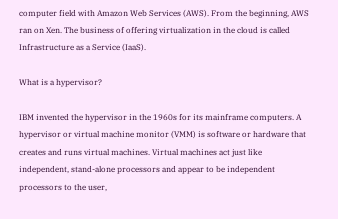computer field with Amazon Web Services (AWS). From the beginning, AWS ran on Xen. The business of offering virtualization in the cloud is called Infrastructure as a Service (IaaS).

What is a hypervisor?

IBM invented the hypervisor in the 1960s for its mainframe computers. A hypervisor or virtual machine monitor (VMM) is software or hardware that creates and runs virtual machines. Virtual machines act just like independent, stand-alone processors and appear to be independent processors to the user,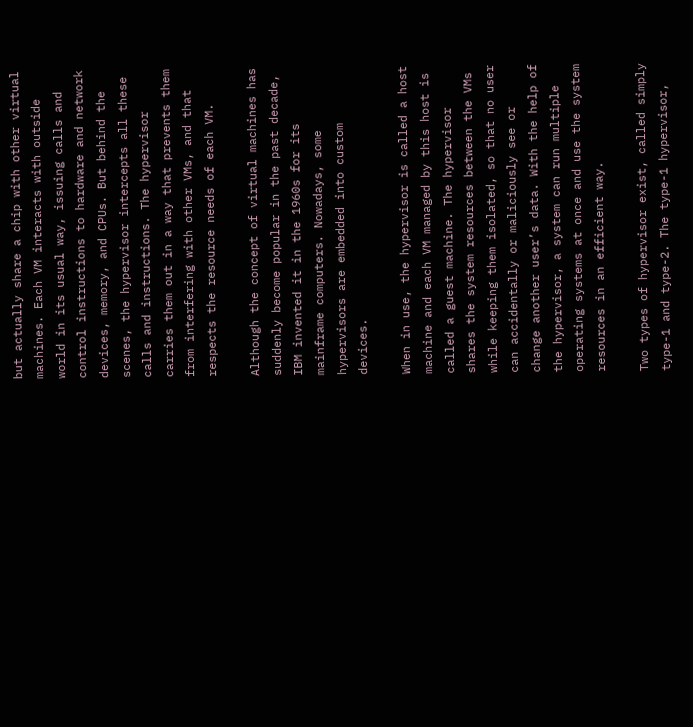but actually share a chip with other virtual machines. Each VM interacts with outside world in its usual way, issuing calls and control instructions to hardware and network devices, memory, and CPUs. But behind the scenes, the hypervisor intercepts all these calls and instructions. The hypervisor carries them out in a way that prevents them from interfering with other VMs, and that respects the resource needs of each VM.

Although the concept of virtual machines has suddenly become popular in the past decade, IBM invented it in the 1960s for its mainframe computers. Nowadays, some hypervisors are embedded into custom devices.

When in use, the hypervisor is called a host machine and each VM managed by this host is called a guest machine. The hypervisor shares the system resources between the VMs while keeping them isolated, so that no user can accidentally or maliciously see or change another user’s data. With the help of the hypervisor, a system can run multiple operating systems at once and use the system resources in an efficient way.

Two types of hypervisor exist, called simply type-1 and type-2. The type-1 hypervisor,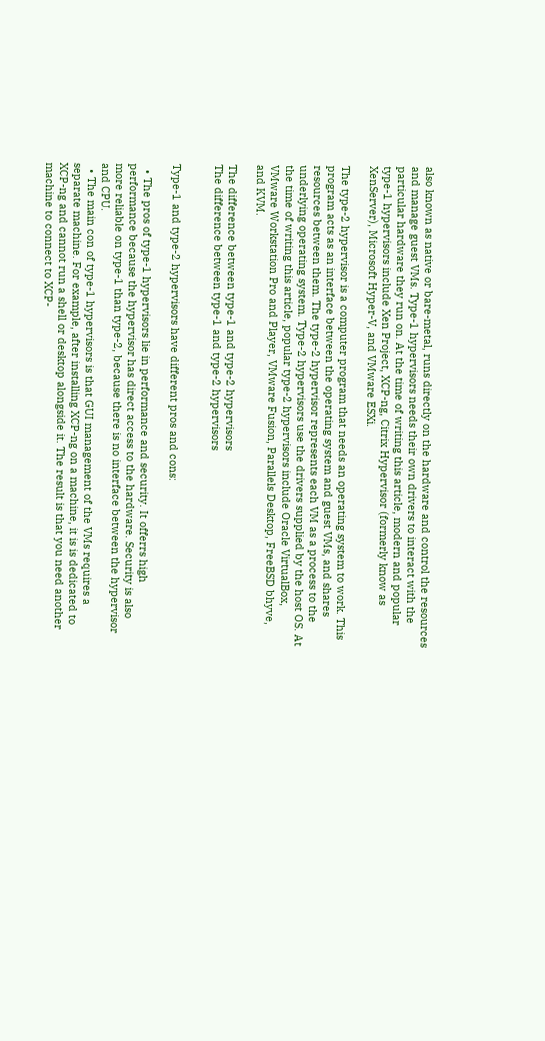also known as native or bare-metal, runs directly on the hardware and control the resources and manage guest VMs. Type-1 hypervisors needs their own drivers to interact with the particular hardware they run on. At the time of writing this article, modern and popular type-1 hypervisors include Xen Project, XCP-ng, Citrix Hypervisor (formerly know as XenServer), Microsoft Hyper-V, and VMware ESXi.

The type-2 hypervisor is a computer program that needs an operating system to work. This program acts as an interface between the operating system and guest VMs, and shares resources between them. The type-2 hypervisor represents each VM as a process to the underlying operating system. Type-2 hypervisors use the drivers supplied by the host OS. At the time of writing this article, popular type-2 hypervisors include Oracle VirtualBox, VMware Workstation Pro and Player, VMware Fusion, Parallels Desktop, FreeBSD bhyve, and KVM.

The difference between type-1 and type-2 hypervisors
The difference between type-1 and type-2 hypervisors


Type-1 and type-2 hypervisors have different pros and cons:

  • The pros of type-1 hypervisors lie in performance and security. It offerrs high performance because the hypervisor has direct access to the hardware. Security is also more reliable on type-1 than type-2, because there is no interface between the hypervisor and CPU.
  • The main con of type-1 hypervisors is that GUI management of the VMs requires a separate machine. For example, after installing XCP-ng on a machine, it is is dedicated to XCP-ng and cannot run a shell or desktop alongside it. The result is that you need another machine to connect to XCP-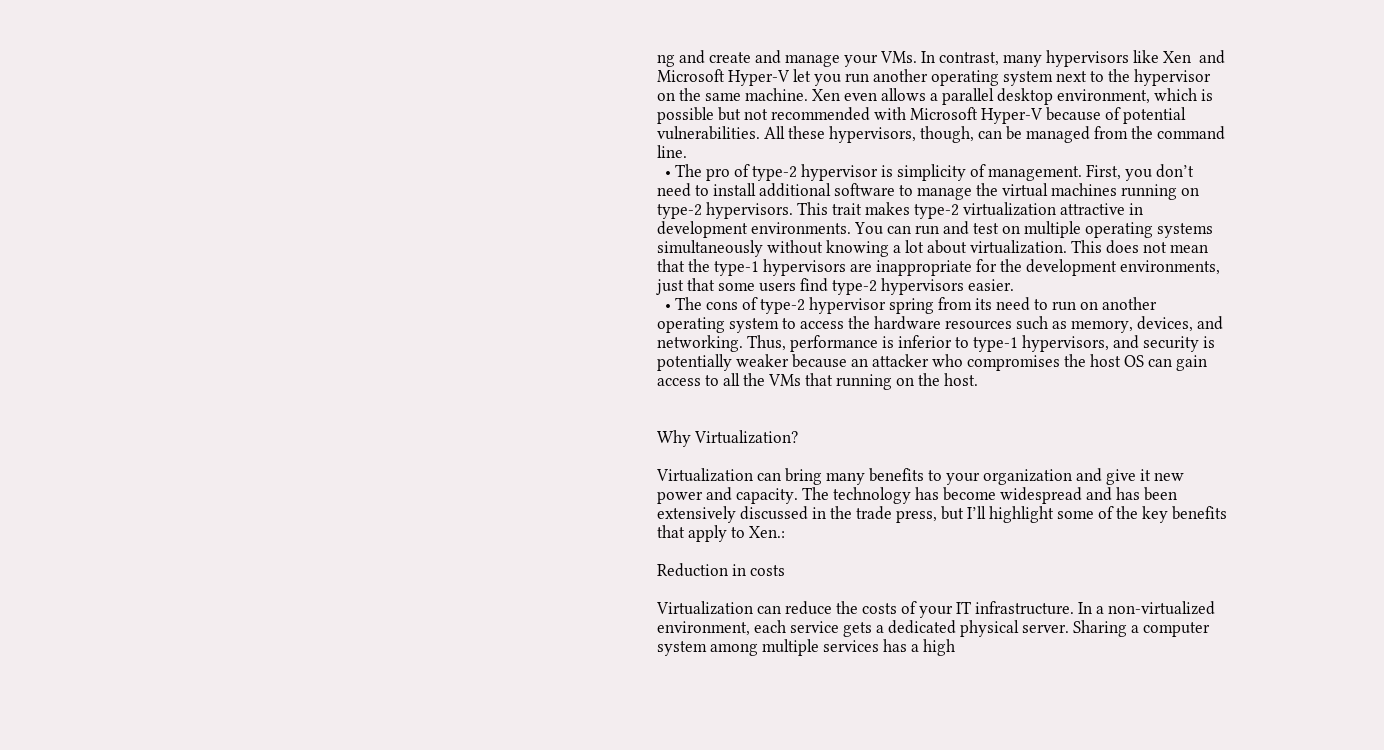ng and create and manage your VMs. In contrast, many hypervisors like Xen  and Microsoft Hyper-V let you run another operating system next to the hypervisor on the same machine. Xen even allows a parallel desktop environment, which is possible but not recommended with Microsoft Hyper-V because of potential vulnerabilities. All these hypervisors, though, can be managed from the command line.
  • The pro of type-2 hypervisor is simplicity of management. First, you don’t need to install additional software to manage the virtual machines running on type-2 hypervisors. This trait makes type-2 virtualization attractive in development environments. You can run and test on multiple operating systems simultaneously without knowing a lot about virtualization. This does not mean that the type-1 hypervisors are inappropriate for the development environments, just that some users find type-2 hypervisors easier.
  • The cons of type-2 hypervisor spring from its need to run on another operating system to access the hardware resources such as memory, devices, and networking. Thus, performance is inferior to type-1 hypervisors, and security is potentially weaker because an attacker who compromises the host OS can gain access to all the VMs that running on the host.


Why Virtualization?

Virtualization can bring many benefits to your organization and give it new power and capacity. The technology has become widespread and has been extensively discussed in the trade press, but I’ll highlight some of the key benefits that apply to Xen.:

Reduction in costs

Virtualization can reduce the costs of your IT infrastructure. In a non-virtualized environment, each service gets a dedicated physical server. Sharing a computer system among multiple services has a high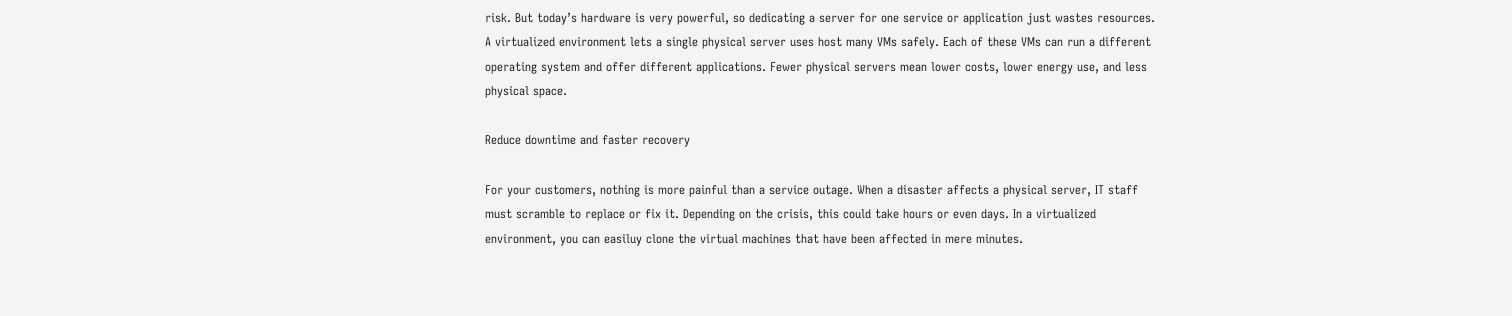risk. But today’s hardware is very powerful, so dedicating a server for one service or application just wastes resources. A virtualized environment lets a single physical server uses host many VMs safely. Each of these VMs can run a different operating system and offer different applications. Fewer physical servers mean lower costs, lower energy use, and less physical space.

Reduce downtime and faster recovery

For your customers, nothing is more painful than a service outage. When a disaster affects a physical server, IT staff must scramble to replace or fix it. Depending on the crisis, this could take hours or even days. In a virtualized environment, you can easiluy clone the virtual machines that have been affected in mere minutes.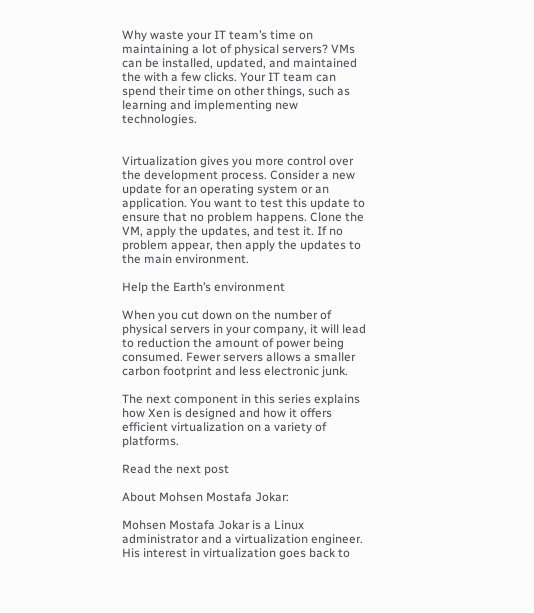Why waste your IT team’s time on maintaining a lot of physical servers? VMs can be installed, updated, and maintained the with a few clicks. Your IT team can spend their time on other things, such as learning and implementing new technologies.


Virtualization gives you more control over the development process. Consider a new update for an operating system or an application. You want to test this update to ensure that no problem happens. Clone the VM, apply the updates, and test it. If no problem appear, then apply the updates to the main environment.

Help the Earth’s environment

When you cut down on the number of physical servers in your company, it will lead to reduction the amount of power being consumed. Fewer servers allows a smaller carbon footprint and less electronic junk.

The next component in this series explains how Xen is designed and how it offers efficient virtualization on a variety of platforms.

Read the next post

About Mohsen Mostafa Jokar:

Mohsen Mostafa Jokar is a Linux administrator and a virtualization engineer. His interest in virtualization goes back to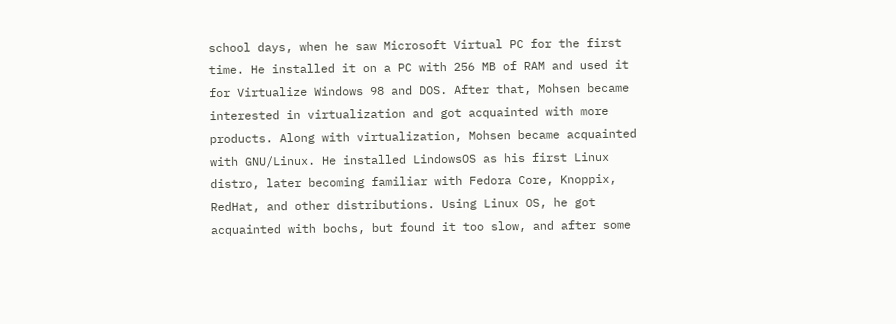school days, when he saw Microsoft Virtual PC for the first time. He installed it on a PC with 256 MB of RAM and used it for Virtualize Windows 98 and DOS. After that, Mohsen became interested in virtualization and got acquainted with more products. Along with virtualization, Mohsen became acquainted with GNU/Linux. He installed LindowsOS as his first Linux distro, later becoming familiar with Fedora Core, Knoppix, RedHat, and other distributions. Using Linux OS, he got acquainted with bochs, but found it too slow, and after some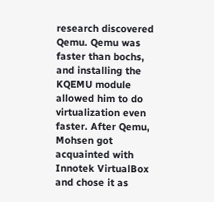research discovered Qemu. Qemu was faster than bochs, and installing the KQEMU module allowed him to do virtualization even faster. After Qemu, Mohsen got acquainted with Innotek VirtualBox and chose it as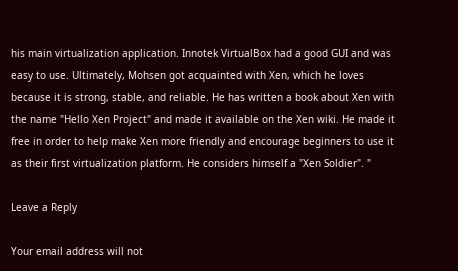his main virtualization application. Innotek VirtualBox had a good GUI and was easy to use. Ultimately, Mohsen got acquainted with Xen, which he loves because it is strong, stable, and reliable. He has written a book about Xen with the name "Hello Xen Project" and made it available on the Xen wiki. He made it free in order to help make Xen more friendly and encourage beginners to use it as their first virtualization platform. He considers himself a "Xen Soldier". "

Leave a Reply

Your email address will not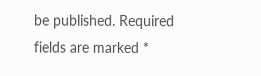be published. Required fields are marked *